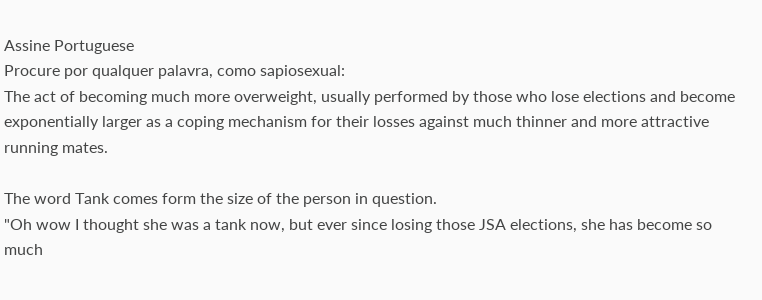Assine Portuguese
Procure por qualquer palavra, como sapiosexual:
The act of becoming much more overweight, usually performed by those who lose elections and become exponentially larger as a coping mechanism for their losses against much thinner and more attractive running mates.

The word Tank comes form the size of the person in question.
"Oh wow I thought she was a tank now, but ever since losing those JSA elections, she has become so much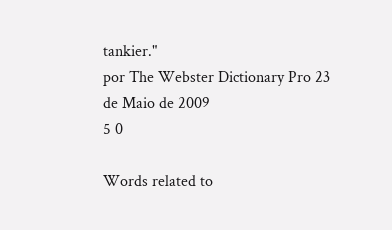tankier."
por The Webster Dictionary Pro 23 de Maio de 2009
5 0

Words related to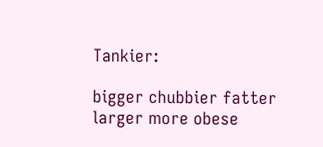Tankier:

bigger chubbier fatter larger more obese